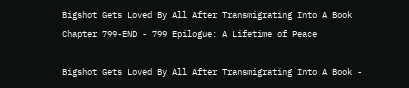Bigshot Gets Loved By All After Transmigrating Into A Book Chapter 799-END - 799 Epilogue: A Lifetime of Peace

Bigshot Gets Loved By All After Transmigrating Into A Book -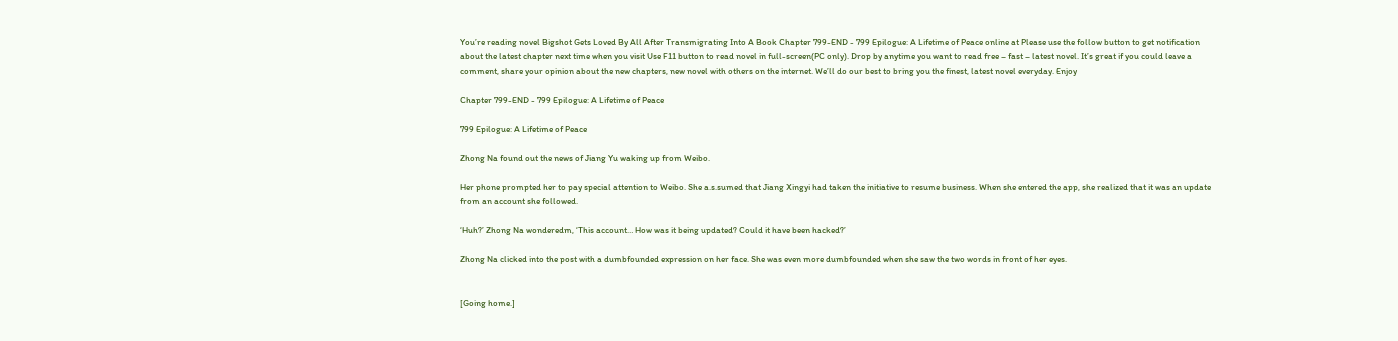You’re reading novel Bigshot Gets Loved By All After Transmigrating Into A Book Chapter 799-END - 799 Epilogue: A Lifetime of Peace online at Please use the follow button to get notification about the latest chapter next time when you visit Use F11 button to read novel in full-screen(PC only). Drop by anytime you want to read free – fast – latest novel. It’s great if you could leave a comment, share your opinion about the new chapters, new novel with others on the internet. We’ll do our best to bring you the finest, latest novel everyday. Enjoy

Chapter 799-END - 799 Epilogue: A Lifetime of Peace

799 Epilogue: A Lifetime of Peace

Zhong Na found out the news of Jiang Yu waking up from Weibo.

Her phone prompted her to pay special attention to Weibo. She a.s.sumed that Jiang Xingyi had taken the initiative to resume business. When she entered the app, she realized that it was an update from an account she followed.

‘Huh?’ Zhong Na wonderedm, ‘This account… How was it being updated? Could it have been hacked?’

Zhong Na clicked into the post with a dumbfounded expression on her face. She was even more dumbfounded when she saw the two words in front of her eyes.


[Going home.]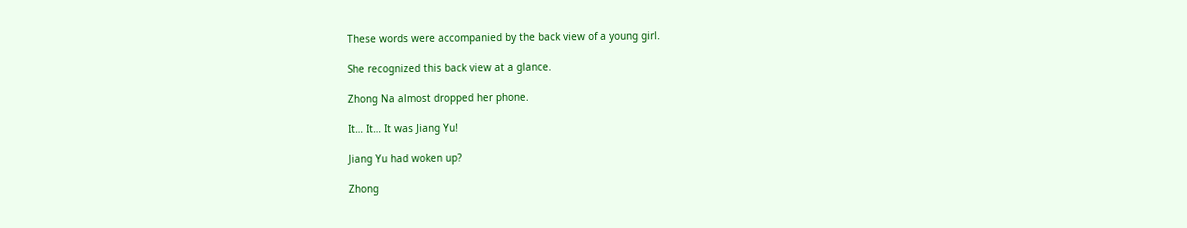These words were accompanied by the back view of a young girl.

She recognized this back view at a glance.

Zhong Na almost dropped her phone.

It… It… It was Jiang Yu!

Jiang Yu had woken up?

Zhong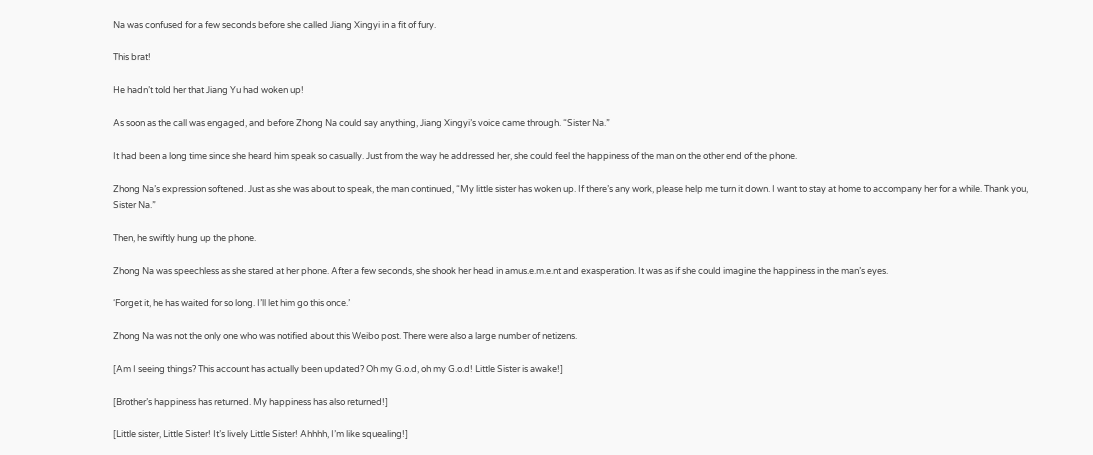Na was confused for a few seconds before she called Jiang Xingyi in a fit of fury.

This brat!

He hadn’t told her that Jiang Yu had woken up!

As soon as the call was engaged, and before Zhong Na could say anything, Jiang Xingyi’s voice came through. “Sister Na.”

It had been a long time since she heard him speak so casually. Just from the way he addressed her, she could feel the happiness of the man on the other end of the phone.

Zhong Na’s expression softened. Just as she was about to speak, the man continued, “My little sister has woken up. If there’s any work, please help me turn it down. I want to stay at home to accompany her for a while. Thank you, Sister Na.”

Then, he swiftly hung up the phone.

Zhong Na was speechless as she stared at her phone. After a few seconds, she shook her head in amus.e.m.e.nt and exasperation. It was as if she could imagine the happiness in the man’s eyes.

‘Forget it, he has waited for so long. I’ll let him go this once.’

Zhong Na was not the only one who was notified about this Weibo post. There were also a large number of netizens.

[Am I seeing things? This account has actually been updated? Oh my G.o.d, oh my G.o.d! Little Sister is awake!]

[Brother’s happiness has returned. My happiness has also returned!]

[Little sister, Little Sister! It’s lively Little Sister! Ahhhh, I’m like squealing!]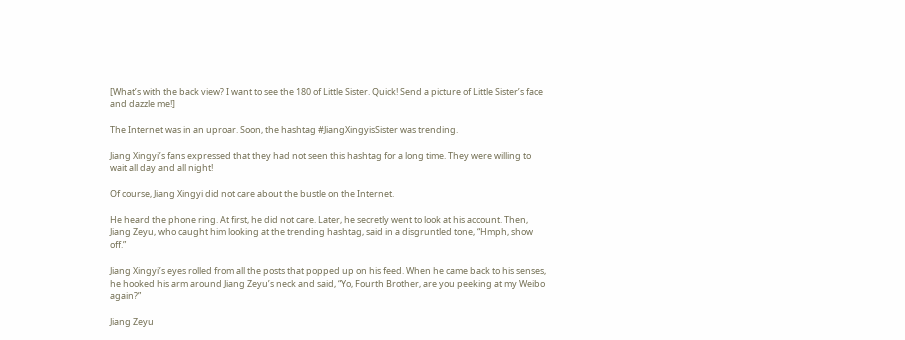[What’s with the back view? I want to see the 180 of Little Sister. Quick! Send a picture of Little Sister’s face and dazzle me!]

The Internet was in an uproar. Soon, the hashtag #JiangXingyisSister was trending.

Jiang Xingyi’s fans expressed that they had not seen this hashtag for a long time. They were willing to wait all day and all night!

Of course, Jiang Xingyi did not care about the bustle on the Internet.

He heard the phone ring. At first, he did not care. Later, he secretly went to look at his account. Then, Jiang Zeyu, who caught him looking at the trending hashtag, said in a disgruntled tone, “Hmph, show off.”

Jiang Xingyi’s eyes rolled from all the posts that popped up on his feed. When he came back to his senses, he hooked his arm around Jiang Zeyu’s neck and said, “Yo, Fourth Brother, are you peeking at my Weibo again?”

Jiang Zeyu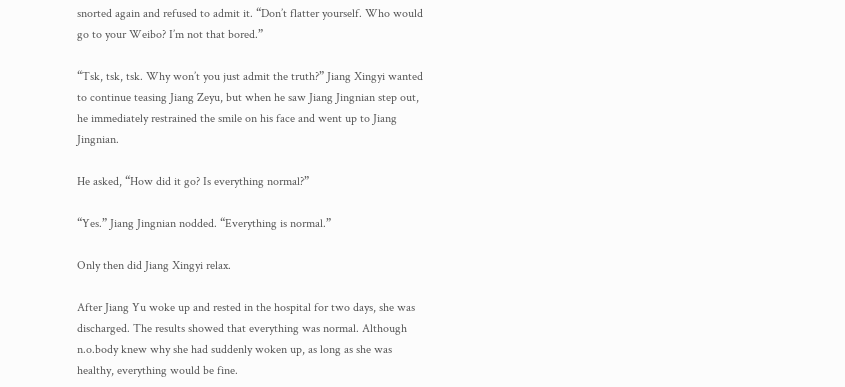snorted again and refused to admit it. “Don’t flatter yourself. Who would go to your Weibo? I’m not that bored.”

“Tsk, tsk, tsk. Why won’t you just admit the truth?” Jiang Xingyi wanted to continue teasing Jiang Zeyu, but when he saw Jiang Jingnian step out, he immediately restrained the smile on his face and went up to Jiang Jingnian.

He asked, “How did it go? Is everything normal?”

“Yes.” Jiang Jingnian nodded. “Everything is normal.”

Only then did Jiang Xingyi relax.

After Jiang Yu woke up and rested in the hospital for two days, she was discharged. The results showed that everything was normal. Although n.o.body knew why she had suddenly woken up, as long as she was healthy, everything would be fine.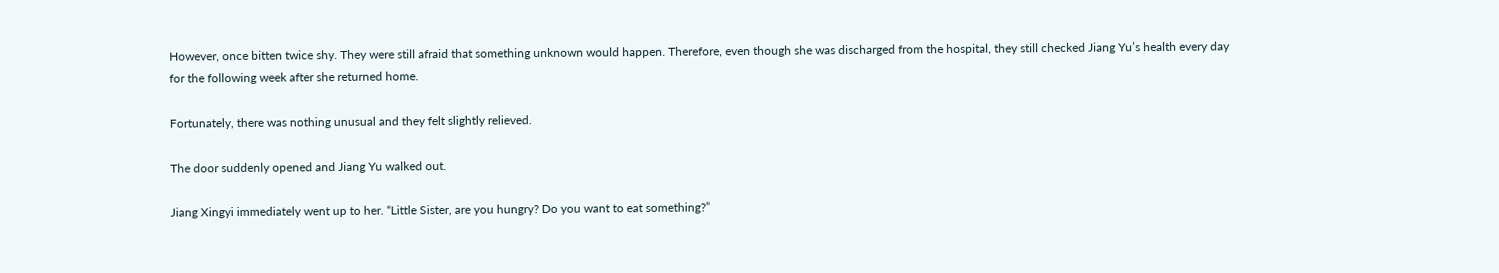However, once bitten twice shy. They were still afraid that something unknown would happen. Therefore, even though she was discharged from the hospital, they still checked Jiang Yu’s health every day for the following week after she returned home.

Fortunately, there was nothing unusual and they felt slightly relieved.

The door suddenly opened and Jiang Yu walked out.

Jiang Xingyi immediately went up to her. “Little Sister, are you hungry? Do you want to eat something?”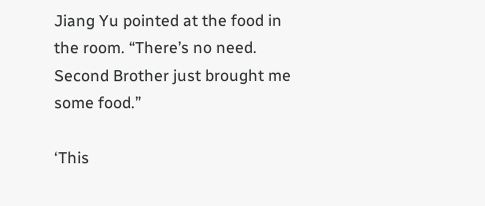Jiang Yu pointed at the food in the room. “There’s no need. Second Brother just brought me some food.”

‘This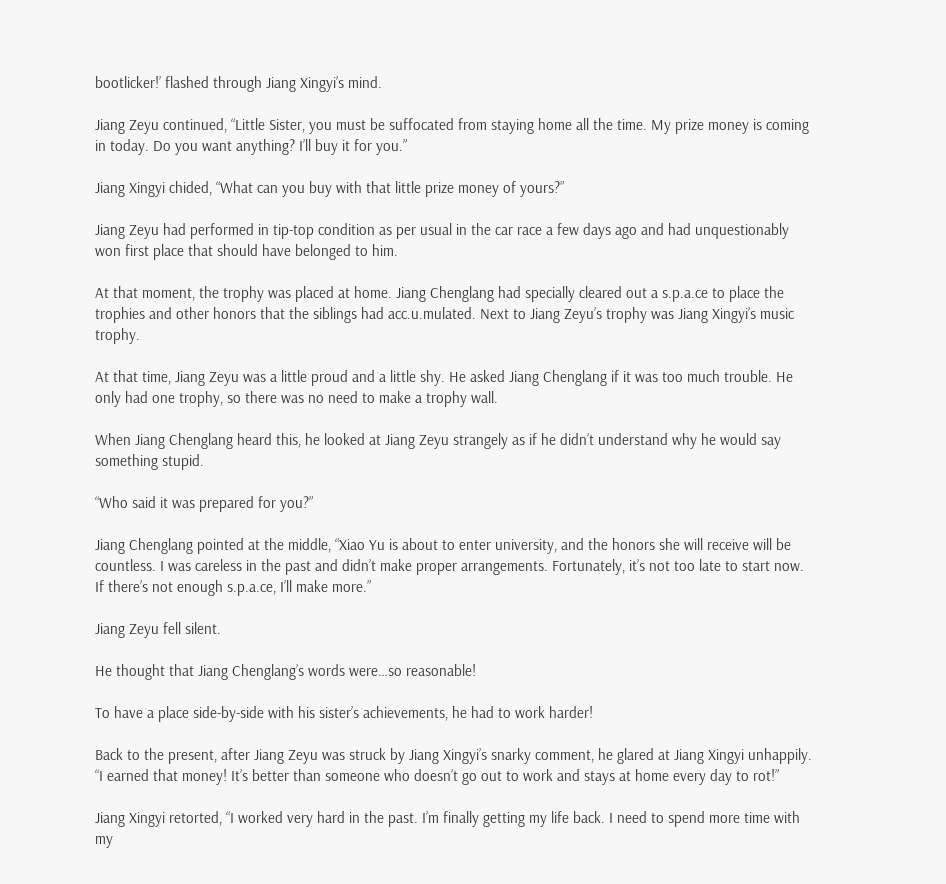bootlicker!’ flashed through Jiang Xingyi’s mind.

Jiang Zeyu continued, “Little Sister, you must be suffocated from staying home all the time. My prize money is coming in today. Do you want anything? I’ll buy it for you.”

Jiang Xingyi chided, “What can you buy with that little prize money of yours?”

Jiang Zeyu had performed in tip-top condition as per usual in the car race a few days ago and had unquestionably won first place that should have belonged to him.

At that moment, the trophy was placed at home. Jiang Chenglang had specially cleared out a s.p.a.ce to place the trophies and other honors that the siblings had acc.u.mulated. Next to Jiang Zeyu’s trophy was Jiang Xingyi’s music trophy.

At that time, Jiang Zeyu was a little proud and a little shy. He asked Jiang Chenglang if it was too much trouble. He only had one trophy, so there was no need to make a trophy wall.

When Jiang Chenglang heard this, he looked at Jiang Zeyu strangely as if he didn’t understand why he would say something stupid.

“Who said it was prepared for you?”

Jiang Chenglang pointed at the middle, “Xiao Yu is about to enter university, and the honors she will receive will be countless. I was careless in the past and didn’t make proper arrangements. Fortunately, it’s not too late to start now. If there’s not enough s.p.a.ce, I’ll make more.”

Jiang Zeyu fell silent.

He thought that Jiang Chenglang’s words were…so reasonable!

To have a place side-by-side with his sister’s achievements, he had to work harder!

Back to the present, after Jiang Zeyu was struck by Jiang Xingyi’s snarky comment, he glared at Jiang Xingyi unhappily. “I earned that money! It’s better than someone who doesn’t go out to work and stays at home every day to rot!”

Jiang Xingyi retorted, “I worked very hard in the past. I’m finally getting my life back. I need to spend more time with my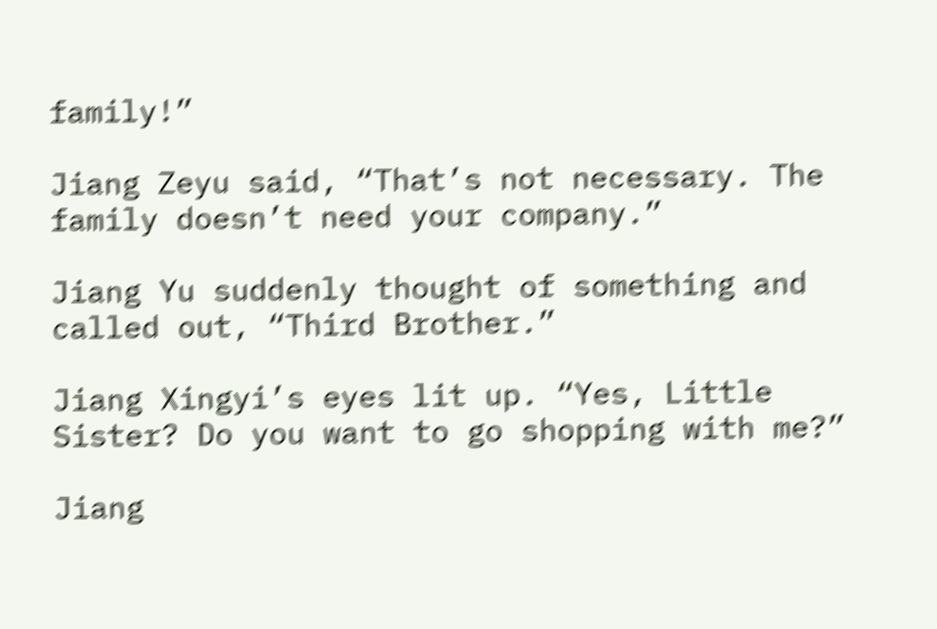family!”

Jiang Zeyu said, “That’s not necessary. The family doesn’t need your company.”

Jiang Yu suddenly thought of something and called out, “Third Brother.”

Jiang Xingyi’s eyes lit up. “Yes, Little Sister? Do you want to go shopping with me?”

Jiang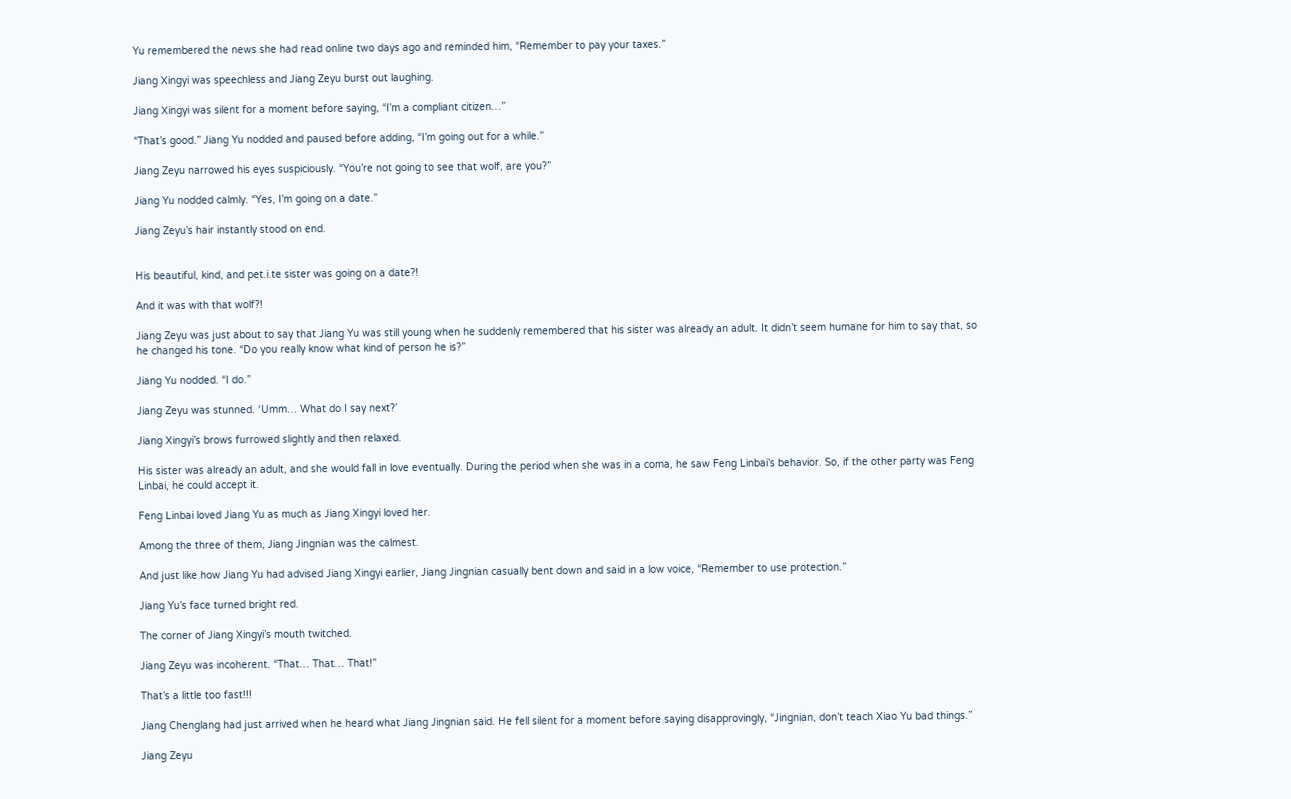Yu remembered the news she had read online two days ago and reminded him, “Remember to pay your taxes.”

Jiang Xingyi was speechless and Jiang Zeyu burst out laughing.

Jiang Xingyi was silent for a moment before saying, “I’m a compliant citizen…”

“That’s good.” Jiang Yu nodded and paused before adding, “I’m going out for a while.”

Jiang Zeyu narrowed his eyes suspiciously. “You’re not going to see that wolf, are you?”

Jiang Yu nodded calmly. “Yes, I’m going on a date.”

Jiang Zeyu’s hair instantly stood on end.


His beautiful, kind, and pet.i.te sister was going on a date?!

And it was with that wolf?!

Jiang Zeyu was just about to say that Jiang Yu was still young when he suddenly remembered that his sister was already an adult. It didn’t seem humane for him to say that, so he changed his tone. “Do you really know what kind of person he is?”

Jiang Yu nodded. “I do.”

Jiang Zeyu was stunned. ‘Umm… What do I say next?’

Jiang Xingyi’s brows furrowed slightly and then relaxed.

His sister was already an adult, and she would fall in love eventually. During the period when she was in a coma, he saw Feng Linbai’s behavior. So, if the other party was Feng Linbai, he could accept it.

Feng Linbai loved Jiang Yu as much as Jiang Xingyi loved her.

Among the three of them, Jiang Jingnian was the calmest.

And just like how Jiang Yu had advised Jiang Xingyi earlier, Jiang Jingnian casually bent down and said in a low voice, “Remember to use protection.”

Jiang Yu’s face turned bright red.

The corner of Jiang Xingyi’s mouth twitched.

Jiang Zeyu was incoherent. “That… That… That!”

That’s a little too fast!!!

Jiang Chenglang had just arrived when he heard what Jiang Jingnian said. He fell silent for a moment before saying disapprovingly, “Jingnian, don’t teach Xiao Yu bad things.”

Jiang Zeyu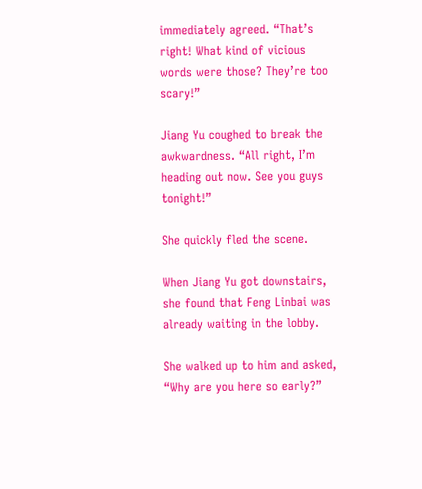immediately agreed. “That’s right! What kind of vicious words were those? They’re too scary!”

Jiang Yu coughed to break the awkwardness. “All right, I’m heading out now. See you guys tonight!”

She quickly fled the scene.

When Jiang Yu got downstairs, she found that Feng Linbai was already waiting in the lobby.

She walked up to him and asked, “Why are you here so early?”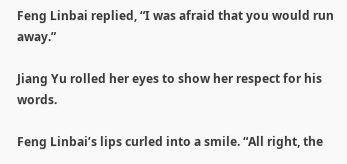Feng Linbai replied, “I was afraid that you would run away.”

Jiang Yu rolled her eyes to show her respect for his words.

Feng Linbai’s lips curled into a smile. “All right, the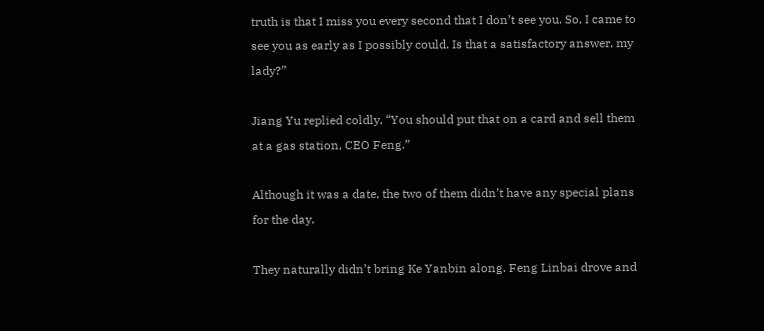truth is that I miss you every second that I don’t see you. So, I came to see you as early as I possibly could. Is that a satisfactory answer, my lady?”

Jiang Yu replied coldly, “You should put that on a card and sell them at a gas station, CEO Feng.”

Although it was a date, the two of them didn’t have any special plans for the day.

They naturally didn’t bring Ke Yanbin along. Feng Linbai drove and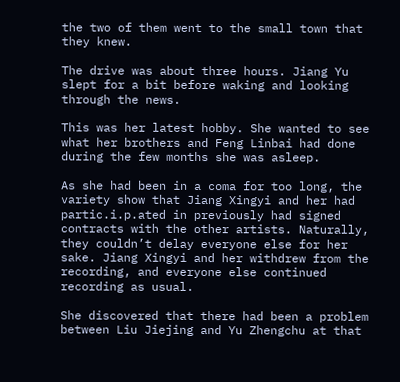the two of them went to the small town that they knew.

The drive was about three hours. Jiang Yu slept for a bit before waking and looking through the news.

This was her latest hobby. She wanted to see what her brothers and Feng Linbai had done during the few months she was asleep.

As she had been in a coma for too long, the variety show that Jiang Xingyi and her had partic.i.p.ated in previously had signed contracts with the other artists. Naturally, they couldn’t delay everyone else for her sake. Jiang Xingyi and her withdrew from the recording, and everyone else continued recording as usual.

She discovered that there had been a problem between Liu Jiejing and Yu Zhengchu at that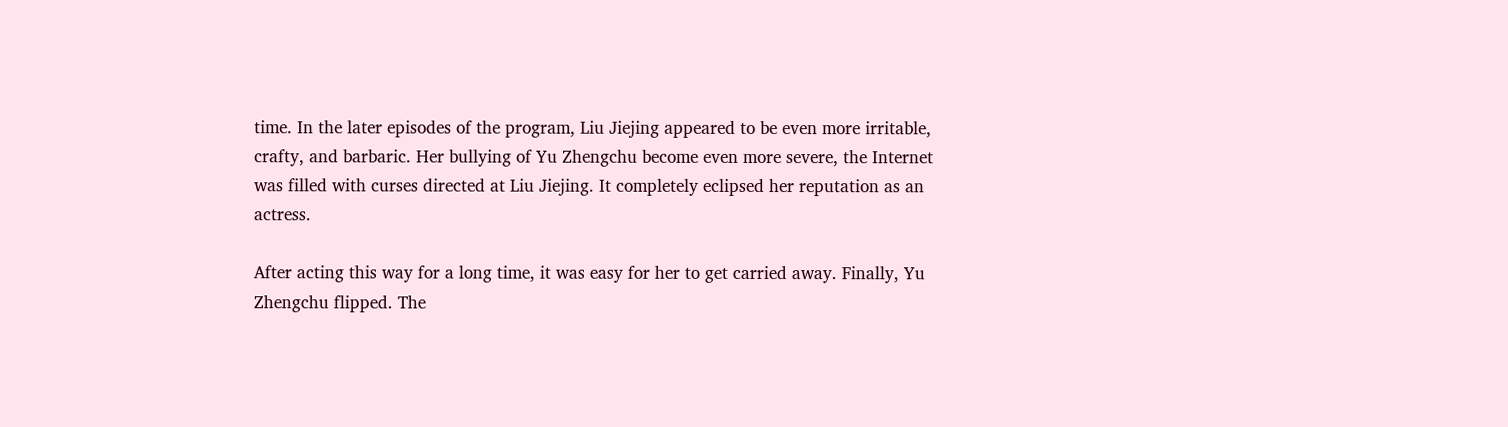time. In the later episodes of the program, Liu Jiejing appeared to be even more irritable, crafty, and barbaric. Her bullying of Yu Zhengchu become even more severe, the Internet was filled with curses directed at Liu Jiejing. It completely eclipsed her reputation as an actress.

After acting this way for a long time, it was easy for her to get carried away. Finally, Yu Zhengchu flipped. The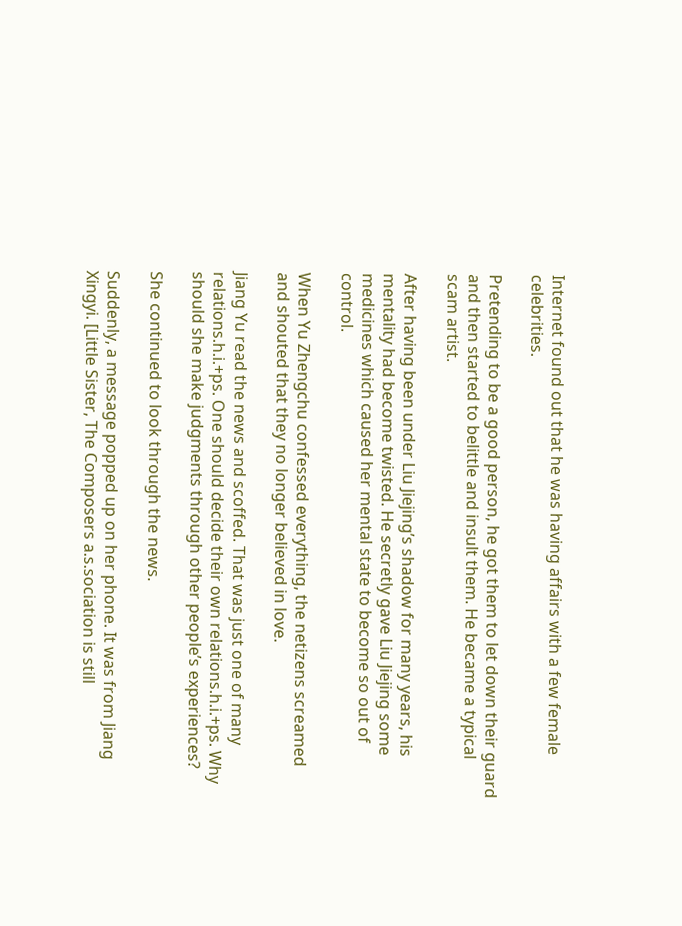Internet found out that he was having affairs with a few female celebrities.

Pretending to be a good person, he got them to let down their guard and then started to belittle and insult them. He became a typical scam artist.

After having been under Liu Jiejing’s shadow for many years, his mentality had become twisted. He secretly gave Liu Jiejing some medicines which caused her mental state to become so out of control.

When Yu Zhengchu confessed everything, the netizens screamed and shouted that they no longer believed in love.

Jiang Yu read the news and scoffed. That was just one of many relations.h.i.+ps. One should decide their own relations.h.i.+ps. Why should she make judgments through other people’s experiences?

She continued to look through the news.

Suddenly, a message popped up on her phone. It was from Jiang Xingyi. [Little Sister, The Composers a.s.sociation is still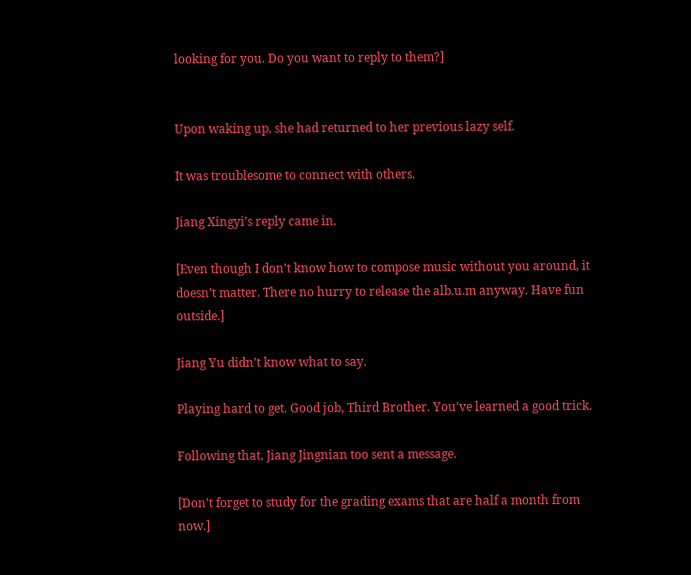looking for you. Do you want to reply to them?]


Upon waking up, she had returned to her previous lazy self.

It was troublesome to connect with others.

Jiang Xingyi’s reply came in.

[Even though I don’t know how to compose music without you around, it doesn’t matter. There no hurry to release the alb.u.m anyway. Have fun outside.]

Jiang Yu didn’t know what to say.

Playing hard to get. Good job, Third Brother. You’ve learned a good trick.

Following that, Jiang Jingnian too sent a message.

[Don’t forget to study for the grading exams that are half a month from now.]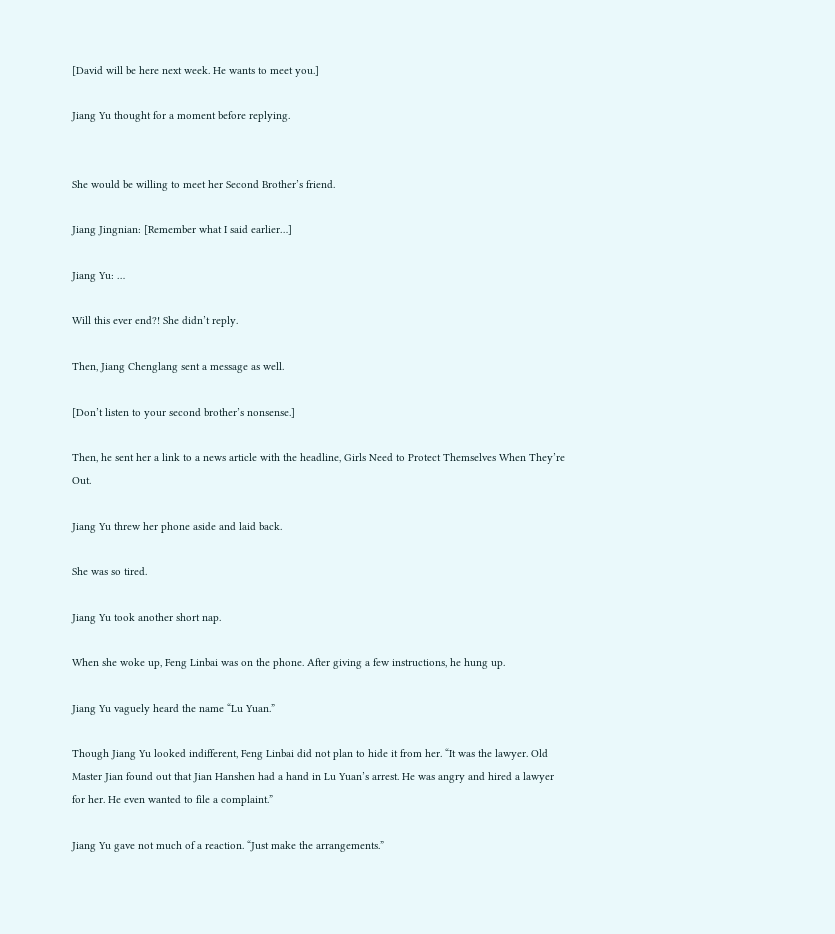[David will be here next week. He wants to meet you.]

Jiang Yu thought for a moment before replying.


She would be willing to meet her Second Brother’s friend.

Jiang Jingnian: [Remember what I said earlier…]

Jiang Yu: …

Will this ever end?! She didn’t reply.

Then, Jiang Chenglang sent a message as well.

[Don’t listen to your second brother’s nonsense.]

Then, he sent her a link to a news article with the headline, Girls Need to Protect Themselves When They’re Out.

Jiang Yu threw her phone aside and laid back.

She was so tired.

Jiang Yu took another short nap.

When she woke up, Feng Linbai was on the phone. After giving a few instructions, he hung up.

Jiang Yu vaguely heard the name “Lu Yuan.”

Though Jiang Yu looked indifferent, Feng Linbai did not plan to hide it from her. “It was the lawyer. Old Master Jian found out that Jian Hanshen had a hand in Lu Yuan’s arrest. He was angry and hired a lawyer for her. He even wanted to file a complaint.”

Jiang Yu gave not much of a reaction. “Just make the arrangements.”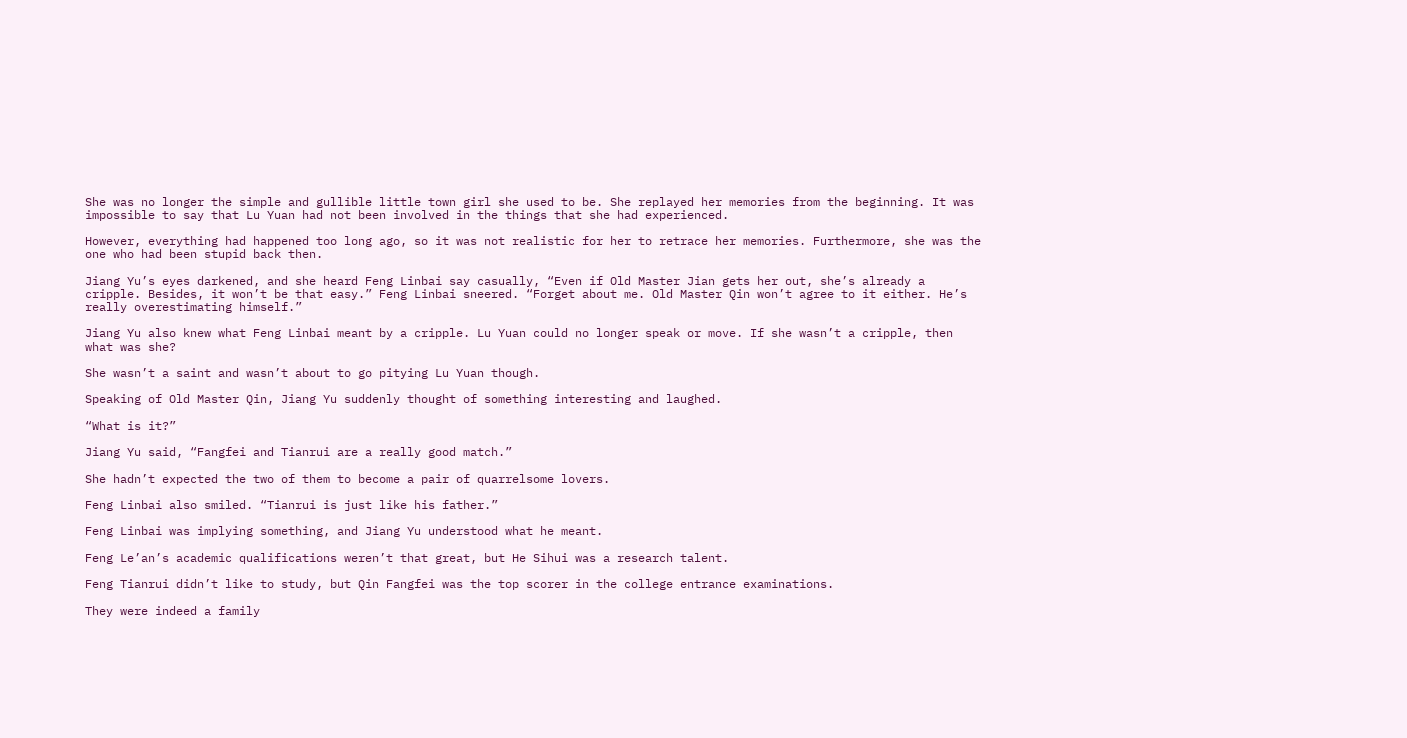She was no longer the simple and gullible little town girl she used to be. She replayed her memories from the beginning. It was impossible to say that Lu Yuan had not been involved in the things that she had experienced.

However, everything had happened too long ago, so it was not realistic for her to retrace her memories. Furthermore, she was the one who had been stupid back then.

Jiang Yu’s eyes darkened, and she heard Feng Linbai say casually, “Even if Old Master Jian gets her out, she’s already a cripple. Besides, it won’t be that easy.” Feng Linbai sneered. “Forget about me. Old Master Qin won’t agree to it either. He’s really overestimating himself.”

Jiang Yu also knew what Feng Linbai meant by a cripple. Lu Yuan could no longer speak or move. If she wasn’t a cripple, then what was she?

She wasn’t a saint and wasn’t about to go pitying Lu Yuan though.

Speaking of Old Master Qin, Jiang Yu suddenly thought of something interesting and laughed.

“What is it?”

Jiang Yu said, “Fangfei and Tianrui are a really good match.”

She hadn’t expected the two of them to become a pair of quarrelsome lovers.

Feng Linbai also smiled. “Tianrui is just like his father.”

Feng Linbai was implying something, and Jiang Yu understood what he meant.

Feng Le’an’s academic qualifications weren’t that great, but He Sihui was a research talent.

Feng Tianrui didn’t like to study, but Qin Fangfei was the top scorer in the college entrance examinations.

They were indeed a family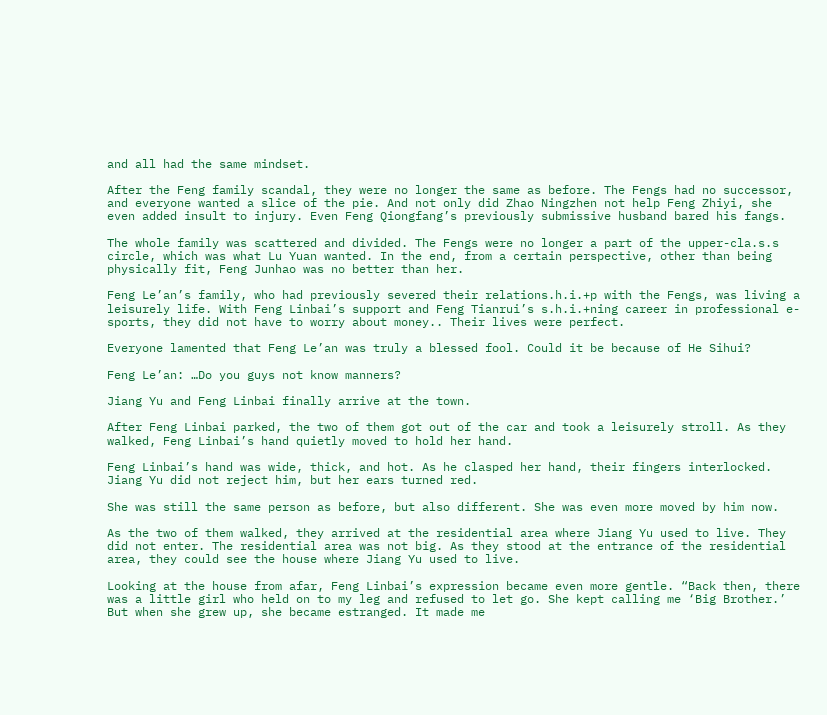and all had the same mindset.

After the Feng family scandal, they were no longer the same as before. The Fengs had no successor, and everyone wanted a slice of the pie. And not only did Zhao Ningzhen not help Feng Zhiyi, she even added insult to injury. Even Feng Qiongfang’s previously submissive husband bared his fangs.

The whole family was scattered and divided. The Fengs were no longer a part of the upper-cla.s.s circle, which was what Lu Yuan wanted. In the end, from a certain perspective, other than being physically fit, Feng Junhao was no better than her.

Feng Le’an’s family, who had previously severed their relations.h.i.+p with the Fengs, was living a leisurely life. With Feng Linbai’s support and Feng Tianrui’s s.h.i.+ning career in professional e-sports, they did not have to worry about money.. Their lives were perfect.

Everyone lamented that Feng Le’an was truly a blessed fool. Could it be because of He Sihui?

Feng Le’an: …Do you guys not know manners?

Jiang Yu and Feng Linbai finally arrive at the town.

After Feng Linbai parked, the two of them got out of the car and took a leisurely stroll. As they walked, Feng Linbai’s hand quietly moved to hold her hand.

Feng Linbai’s hand was wide, thick, and hot. As he clasped her hand, their fingers interlocked. Jiang Yu did not reject him, but her ears turned red.

She was still the same person as before, but also different. She was even more moved by him now.

As the two of them walked, they arrived at the residential area where Jiang Yu used to live. They did not enter. The residential area was not big. As they stood at the entrance of the residential area, they could see the house where Jiang Yu used to live.

Looking at the house from afar, Feng Linbai’s expression became even more gentle. “Back then, there was a little girl who held on to my leg and refused to let go. She kept calling me ‘Big Brother.’ But when she grew up, she became estranged. It made me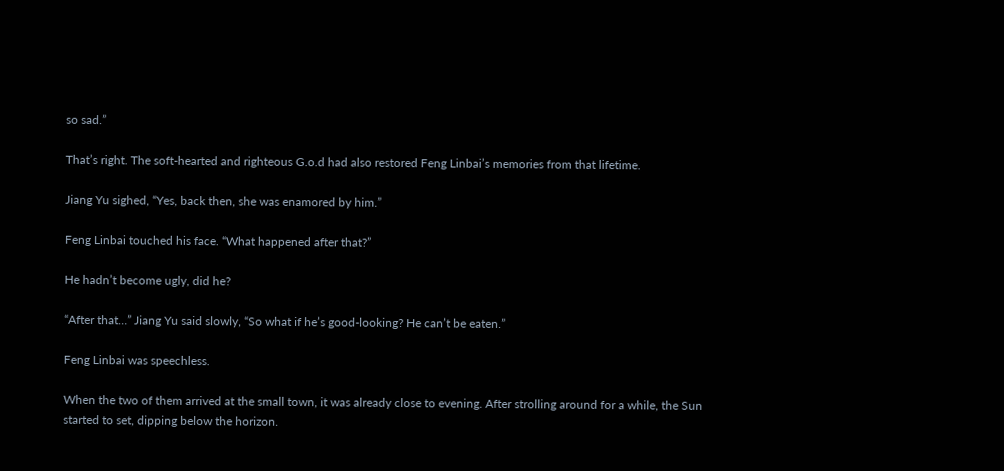so sad.”

That’s right. The soft-hearted and righteous G.o.d had also restored Feng Linbai’s memories from that lifetime.

Jiang Yu sighed, “Yes, back then, she was enamored by him.”

Feng Linbai touched his face. “What happened after that?”

He hadn’t become ugly, did he?

“After that…” Jiang Yu said slowly, “So what if he’s good-looking? He can’t be eaten.”

Feng Linbai was speechless.

When the two of them arrived at the small town, it was already close to evening. After strolling around for a while, the Sun started to set, dipping below the horizon.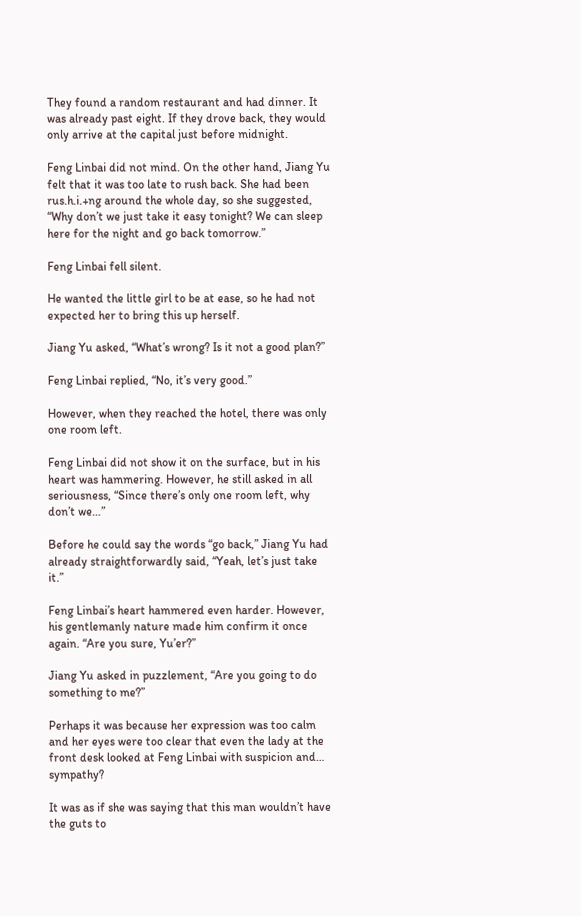They found a random restaurant and had dinner. It was already past eight. If they drove back, they would only arrive at the capital just before midnight.

Feng Linbai did not mind. On the other hand, Jiang Yu felt that it was too late to rush back. She had been rus.h.i.+ng around the whole day, so she suggested, “Why don’t we just take it easy tonight? We can sleep here for the night and go back tomorrow.”

Feng Linbai fell silent.

He wanted the little girl to be at ease, so he had not expected her to bring this up herself.

Jiang Yu asked, “What’s wrong? Is it not a good plan?”

Feng Linbai replied, “No, it’s very good.”

However, when they reached the hotel, there was only one room left.

Feng Linbai did not show it on the surface, but in his heart was hammering. However, he still asked in all seriousness, “Since there’s only one room left, why don’t we…”

Before he could say the words “go back,” Jiang Yu had already straightforwardly said, “Yeah, let’s just take it.”

Feng Linbai’s heart hammered even harder. However, his gentlemanly nature made him confirm it once again. “Are you sure, Yu’er?”

Jiang Yu asked in puzzlement, “Are you going to do something to me?”

Perhaps it was because her expression was too calm and her eyes were too clear that even the lady at the front desk looked at Feng Linbai with suspicion and… sympathy?

It was as if she was saying that this man wouldn’t have the guts to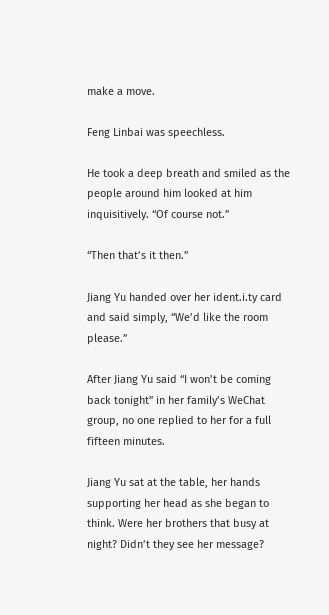make a move.

Feng Linbai was speechless.

He took a deep breath and smiled as the people around him looked at him inquisitively. “Of course not.”

“Then that’s it then.”

Jiang Yu handed over her ident.i.ty card and said simply, “We’d like the room please.”

After Jiang Yu said “I won’t be coming back tonight” in her family’s WeChat group, no one replied to her for a full fifteen minutes.

Jiang Yu sat at the table, her hands supporting her head as she began to think. Were her brothers that busy at night? Didn’t they see her message?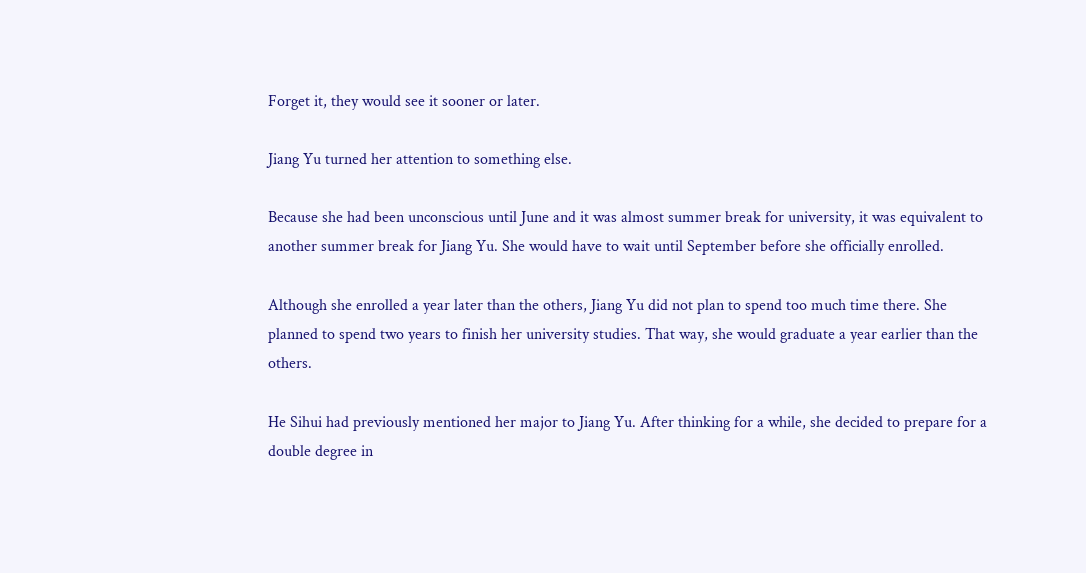Forget it, they would see it sooner or later.

Jiang Yu turned her attention to something else.

Because she had been unconscious until June and it was almost summer break for university, it was equivalent to another summer break for Jiang Yu. She would have to wait until September before she officially enrolled.

Although she enrolled a year later than the others, Jiang Yu did not plan to spend too much time there. She planned to spend two years to finish her university studies. That way, she would graduate a year earlier than the others.

He Sihui had previously mentioned her major to Jiang Yu. After thinking for a while, she decided to prepare for a double degree in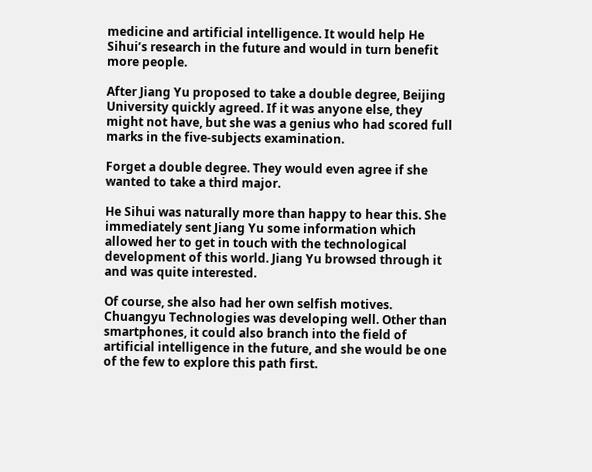medicine and artificial intelligence. It would help He Sihui’s research in the future and would in turn benefit more people.

After Jiang Yu proposed to take a double degree, Beijing University quickly agreed. If it was anyone else, they might not have, but she was a genius who had scored full marks in the five-subjects examination.

Forget a double degree. They would even agree if she wanted to take a third major.

He Sihui was naturally more than happy to hear this. She immediately sent Jiang Yu some information which allowed her to get in touch with the technological development of this world. Jiang Yu browsed through it and was quite interested.

Of course, she also had her own selfish motives. Chuangyu Technologies was developing well. Other than smartphones, it could also branch into the field of artificial intelligence in the future, and she would be one of the few to explore this path first.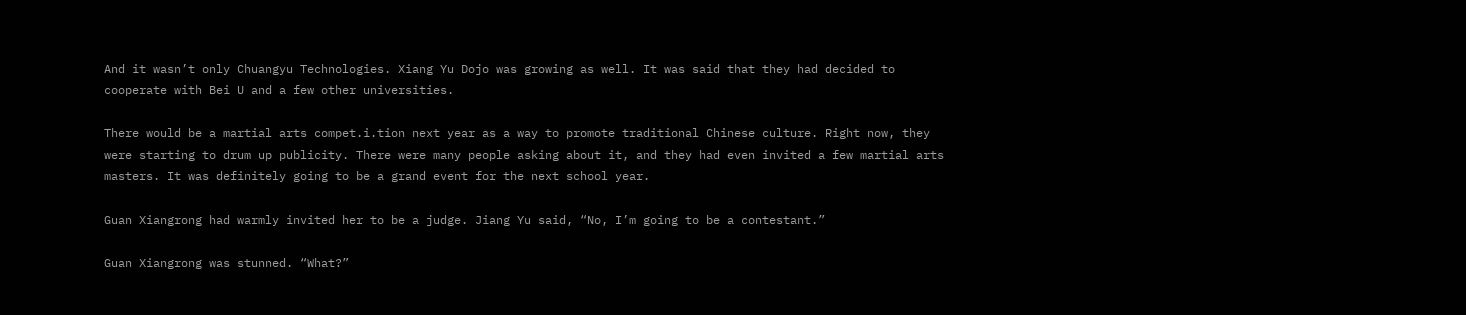And it wasn’t only Chuangyu Technologies. Xiang Yu Dojo was growing as well. It was said that they had decided to cooperate with Bei U and a few other universities.

There would be a martial arts compet.i.tion next year as a way to promote traditional Chinese culture. Right now, they were starting to drum up publicity. There were many people asking about it, and they had even invited a few martial arts masters. It was definitely going to be a grand event for the next school year.

Guan Xiangrong had warmly invited her to be a judge. Jiang Yu said, “No, I’m going to be a contestant.”

Guan Xiangrong was stunned. “What?”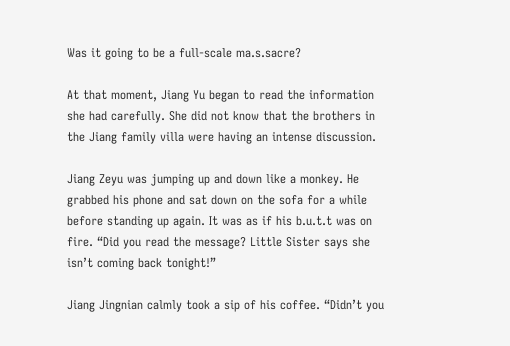Was it going to be a full-scale ma.s.sacre?

At that moment, Jiang Yu began to read the information she had carefully. She did not know that the brothers in the Jiang family villa were having an intense discussion.

Jiang Zeyu was jumping up and down like a monkey. He grabbed his phone and sat down on the sofa for a while before standing up again. It was as if his b.u.t.t was on fire. “Did you read the message? Little Sister says she isn’t coming back tonight!”

Jiang Jingnian calmly took a sip of his coffee. “Didn’t you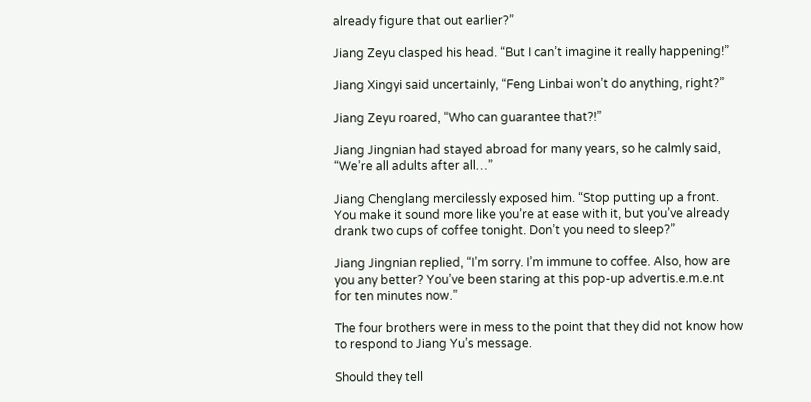already figure that out earlier?”

Jiang Zeyu clasped his head. “But I can’t imagine it really happening!”

Jiang Xingyi said uncertainly, “Feng Linbai won’t do anything, right?”

Jiang Zeyu roared, “Who can guarantee that?!”

Jiang Jingnian had stayed abroad for many years, so he calmly said, “We’re all adults after all…”

Jiang Chenglang mercilessly exposed him. “Stop putting up a front. You make it sound more like you’re at ease with it, but you’ve already drank two cups of coffee tonight. Don’t you need to sleep?”

Jiang Jingnian replied, “I’m sorry. I’m immune to coffee. Also, how are you any better? You’ve been staring at this pop-up advertis.e.m.e.nt for ten minutes now.”

The four brothers were in mess to the point that they did not know how to respond to Jiang Yu’s message.

Should they tell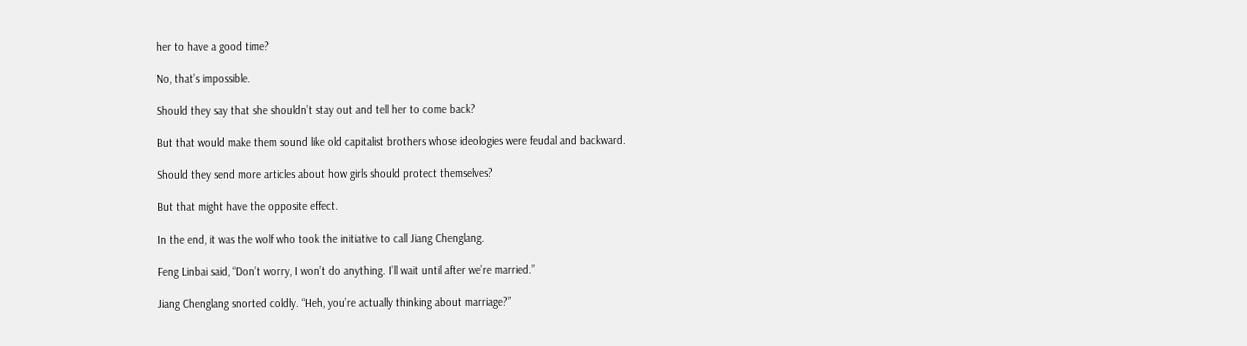her to have a good time?

No, that’s impossible.

Should they say that she shouldn’t stay out and tell her to come back?

But that would make them sound like old capitalist brothers whose ideologies were feudal and backward.

Should they send more articles about how girls should protect themselves?

But that might have the opposite effect.

In the end, it was the wolf who took the initiative to call Jiang Chenglang.

Feng Linbai said, “Don’t worry, I won’t do anything. I’ll wait until after we’re married.”

Jiang Chenglang snorted coldly. “Heh, you’re actually thinking about marriage?”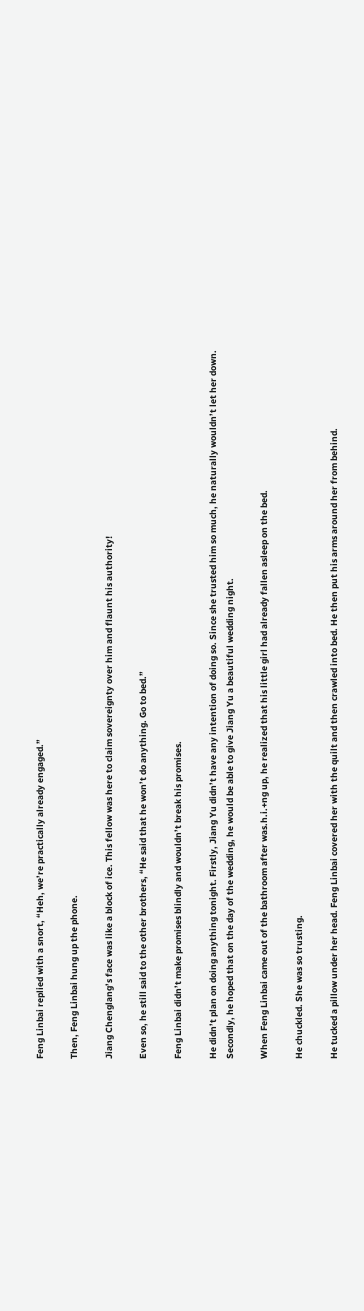Feng Linbai replied with a snort, “Heh, we’re practically already engaged.”

Then, Feng Linbai hung up the phone.

Jiang Chenglang’s face was like a block of ice. This fellow was here to claim sovereignty over him and flaunt his authority!

Even so, he still said to the other brothers, “He said that he won’t do anything. Go to bed.”

Feng Linbai didn’t make promises blindly and wouldn’t break his promises.

He didn’t plan on doing anything tonight. Firstly, Jiang Yu didn’t have any intention of doing so. Since she trusted him so much, he naturally wouldn’t let her down. Secondly, he hoped that on the day of the wedding, he would be able to give Jiang Yu a beautiful wedding night.

When Feng Linbai came out of the bathroom after was.h.i.+ng up, he realized that his little girl had already fallen asleep on the bed.

He chuckled. She was so trusting.

He tucked a pillow under her head. Feng Linbai covered her with the quilt and then crawled into bed. He then put his arms around her from behind.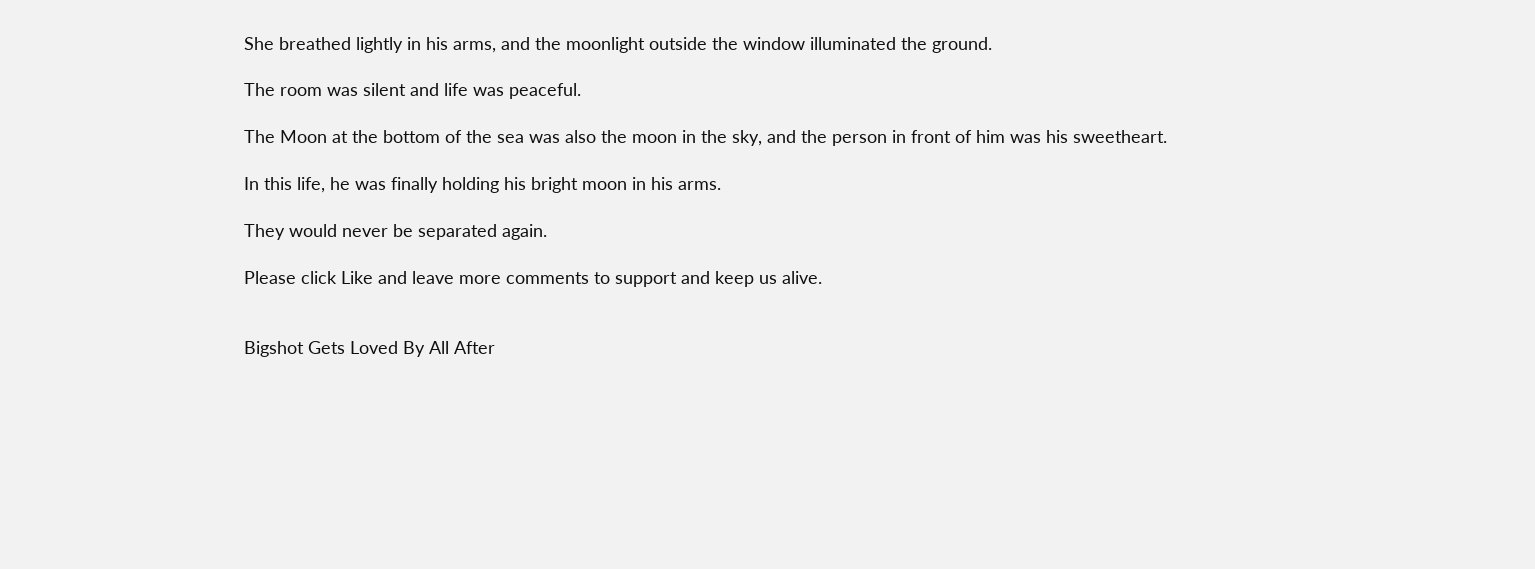She breathed lightly in his arms, and the moonlight outside the window illuminated the ground.

The room was silent and life was peaceful.

The Moon at the bottom of the sea was also the moon in the sky, and the person in front of him was his sweetheart.

In this life, he was finally holding his bright moon in his arms.

They would never be separated again.

Please click Like and leave more comments to support and keep us alive.


Bigshot Gets Loved By All After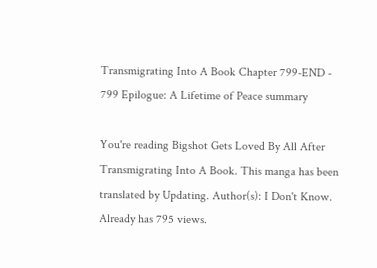Transmigrating Into A Book Chapter 799-END - 799 Epilogue: A Lifetime of Peace summary

You're reading Bigshot Gets Loved By All After Transmigrating Into A Book. This manga has been translated by Updating. Author(s): I Don't Know. Already has 795 views.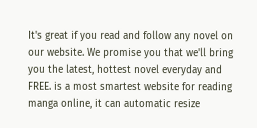It's great if you read and follow any novel on our website. We promise you that we'll bring you the latest, hottest novel everyday and FREE. is a most smartest website for reading manga online, it can automatic resize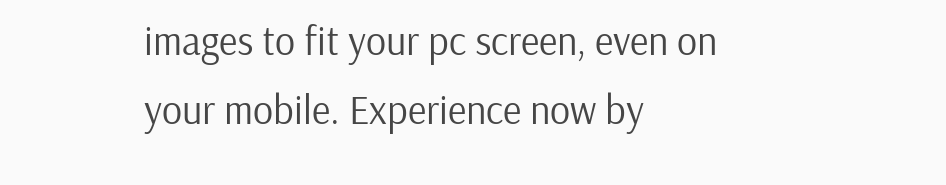images to fit your pc screen, even on your mobile. Experience now by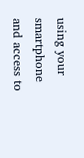using your smartphone and access to